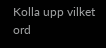Kolla upp vilket ord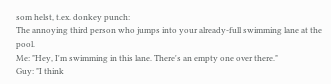som helst, t.ex. donkey punch:
The annoying third person who jumps into your already-full swimming lane at the pool.
Me: "Hey, I'm swimming in this lane. There's an empty one over there."
Guy: "I think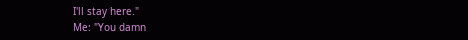I'll stay here."
Me: "You damn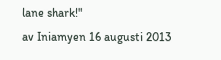lane shark!"
av Iniamyen 16 augusti 2013